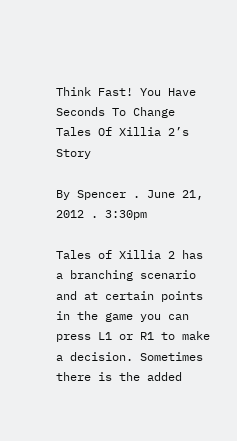Think Fast! You Have Seconds To Change Tales Of Xillia 2’s Story

By Spencer . June 21, 2012 . 3:30pm

Tales of Xillia 2 has a branching scenario and at certain points in the game you can press L1 or R1 to make a decision. Sometimes there is the added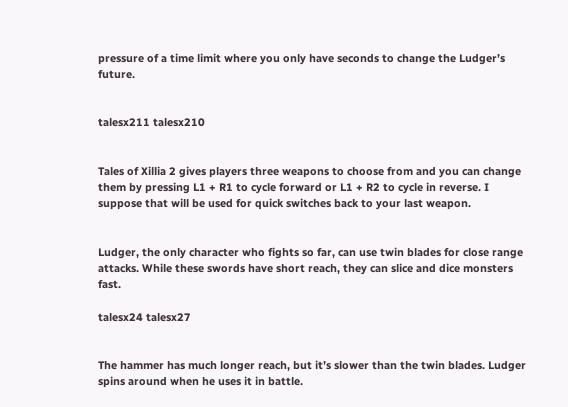pressure of a time limit where you only have seconds to change the Ludger’s future.


talesx211 talesx210


Tales of Xillia 2 gives players three weapons to choose from and you can change them by pressing L1 + R1 to cycle forward or L1 + R2 to cycle in reverse. I suppose that will be used for quick switches back to your last weapon.


Ludger, the only character who fights so far, can use twin blades for close range attacks. While these swords have short reach, they can slice and dice monsters fast.

talesx24 talesx27


The hammer has much longer reach, but it’s slower than the twin blades. Ludger spins around when he uses it in battle.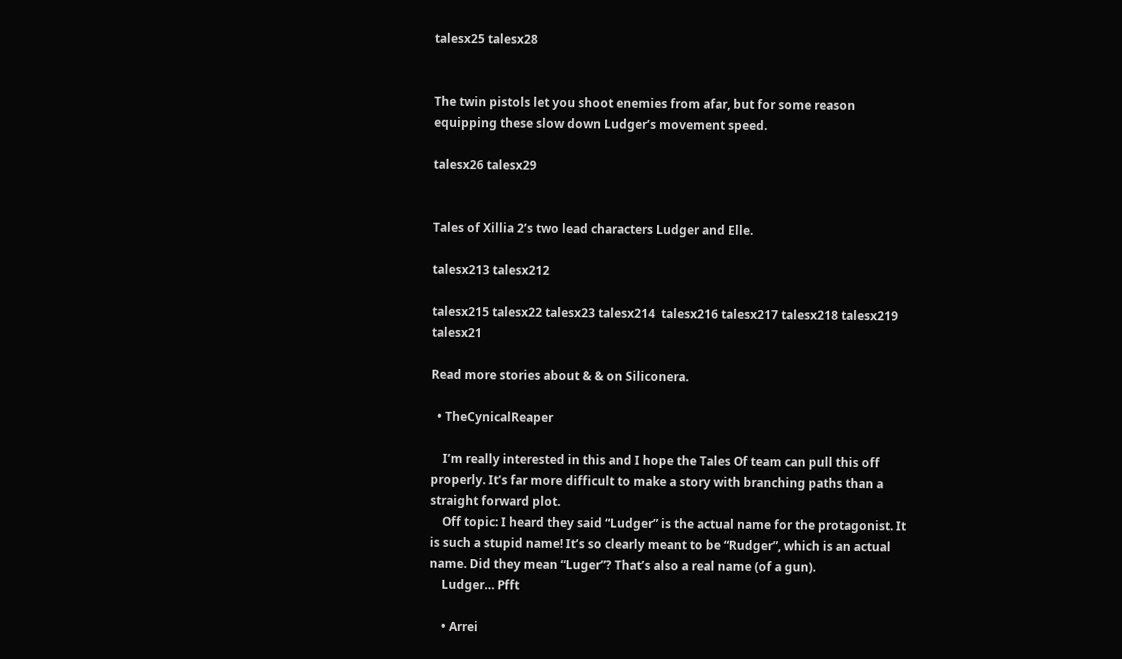talesx25 talesx28


The twin pistols let you shoot enemies from afar, but for some reason equipping these slow down Ludger’s movement speed.

talesx26 talesx29


Tales of Xillia 2’s two lead characters Ludger and Elle.

talesx213 talesx212

talesx215 talesx22 talesx23 talesx214  talesx216 talesx217 talesx218 talesx219 talesx21

Read more stories about & & on Siliconera.

  • TheCynicalReaper

    I’m really interested in this and I hope the Tales Of team can pull this off properly. It’s far more difficult to make a story with branching paths than a straight forward plot.
    Off topic: I heard they said “Ludger” is the actual name for the protagonist. It is such a stupid name! It’s so clearly meant to be “Rudger”, which is an actual name. Did they mean “Luger”? That’s also a real name (of a gun).
    Ludger… Pfft

    • Arrei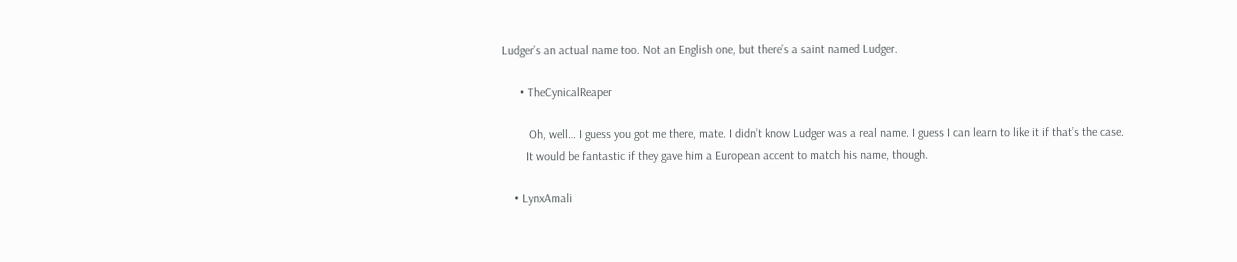Ludger’s an actual name too. Not an English one, but there’s a saint named Ludger.

      • TheCynicalReaper

         Oh, well… I guess you got me there, mate. I didn’t know Ludger was a real name. I guess I can learn to like it if that’s the case.
        It would be fantastic if they gave him a European accent to match his name, though.

    • LynxAmali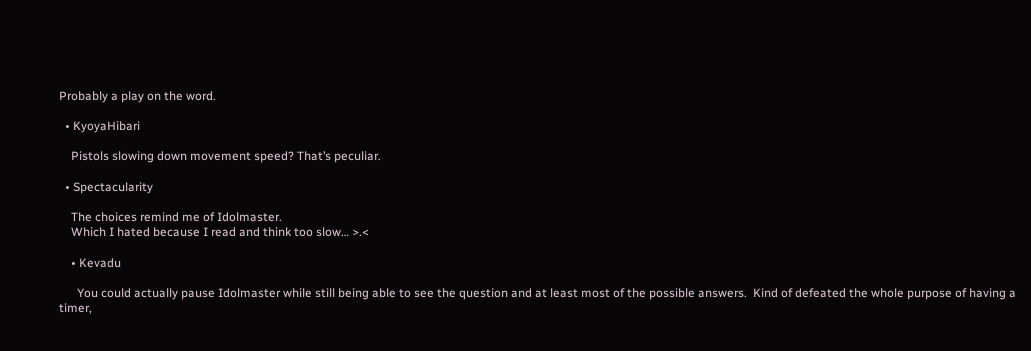Probably a play on the word.

  • KyoyaHibari

    Pistols slowing down movement speed? That’s peculiar.

  • Spectacularity

    The choices remind me of Idolmaster.
    Which I hated because I read and think too slow… >.<

    • Kevadu

      You could actually pause Idolmaster while still being able to see the question and at least most of the possible answers.  Kind of defeated the whole purpose of having a timer,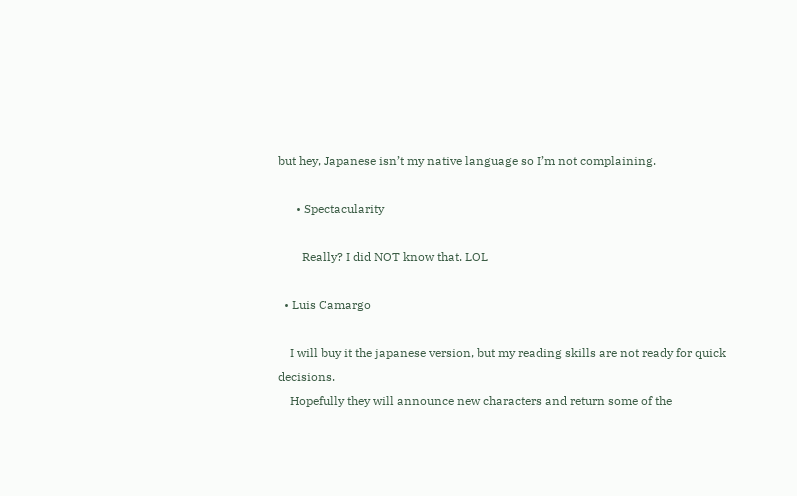but hey, Japanese isn’t my native language so I’m not complaining.

      • Spectacularity

        Really? I did NOT know that. LOL

  • Luis Camargo

    I will buy it the japanese version, but my reading skills are not ready for quick decisions.
    Hopefully they will announce new characters and return some of the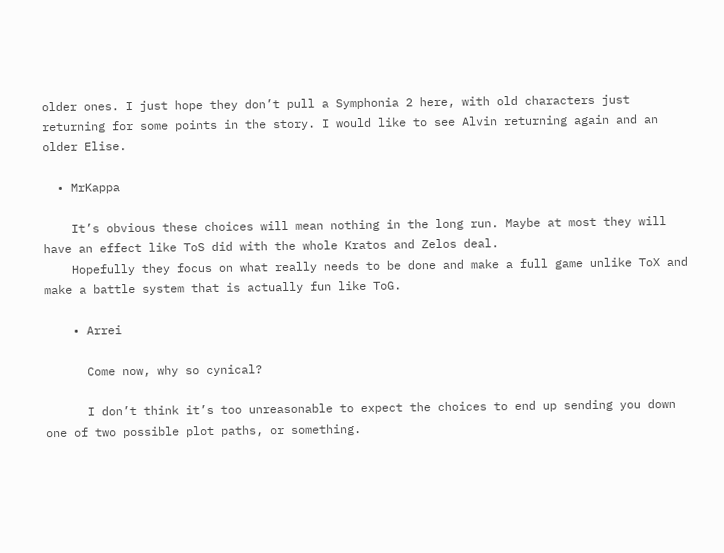older ones. I just hope they don’t pull a Symphonia 2 here, with old characters just returning for some points in the story. I would like to see Alvin returning again and an older Elise.

  • MrKappa

    It’s obvious these choices will mean nothing in the long run. Maybe at most they will have an effect like ToS did with the whole Kratos and Zelos deal.
    Hopefully they focus on what really needs to be done and make a full game unlike ToX and make a battle system that is actually fun like ToG.

    • Arrei

      Come now, why so cynical?

      I don’t think it’s too unreasonable to expect the choices to end up sending you down one of two possible plot paths, or something.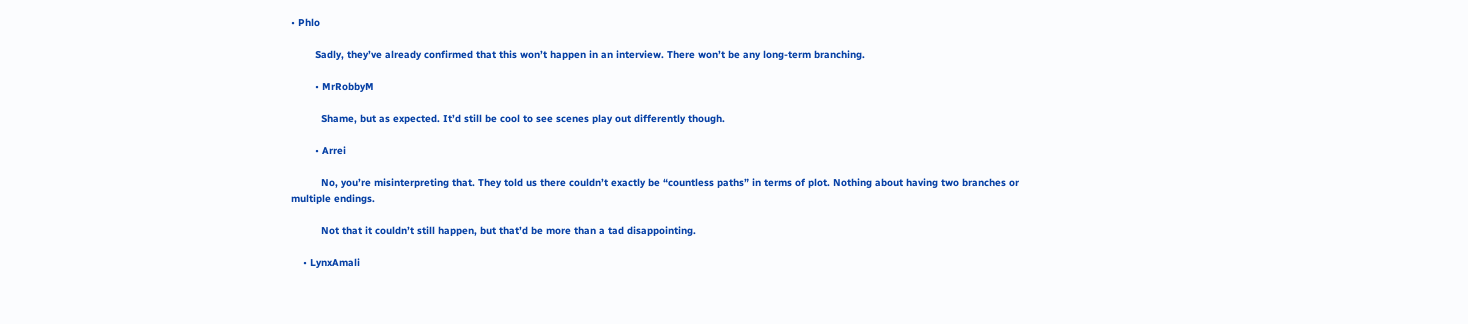• Phlo

        Sadly, they’ve already confirmed that this won’t happen in an interview. There won’t be any long-term branching.

        • MrRobbyM

          Shame, but as expected. It’d still be cool to see scenes play out differently though.

        • Arrei

          No, you’re misinterpreting that. They told us there couldn’t exactly be “countless paths” in terms of plot. Nothing about having two branches or multiple endings.

          Not that it couldn’t still happen, but that’d be more than a tad disappointing.

    • LynxAmali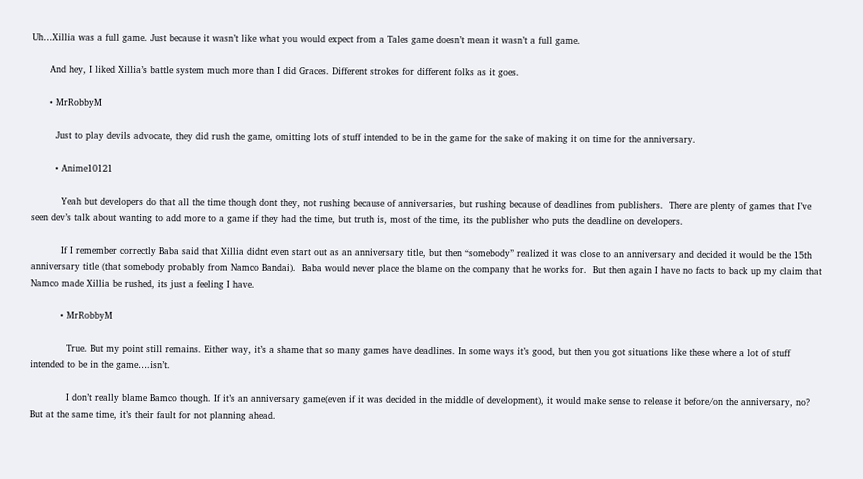Uh…Xillia was a full game. Just because it wasn’t like what you would expect from a Tales game doesn’t mean it wasn’t a full game.

      And hey, I liked Xillia’s battle system much more than I did Graces. Different strokes for different folks as it goes.

      • MrRobbyM

        Just to play devils advocate, they did rush the game, omitting lots of stuff intended to be in the game for the sake of making it on time for the anniversary.

        • Anime10121

          Yeah but developers do that all the time though dont they, not rushing because of anniversaries, but rushing because of deadlines from publishers.  There are plenty of games that I’ve seen dev’s talk about wanting to add more to a game if they had the time, but truth is, most of the time, its the publisher who puts the deadline on developers.

          If I remember correctly Baba said that Xillia didnt even start out as an anniversary title, but then “somebody” realized it was close to an anniversary and decided it would be the 15th anniversary title (that somebody probably from Namco Bandai).  Baba would never place the blame on the company that he works for.  But then again I have no facts to back up my claim that Namco made Xillia be rushed, its just a feeling I have.

          • MrRobbyM

            True. But my point still remains. Either way, it’s a shame that so many games have deadlines. In some ways it’s good, but then you got situations like these where a lot of stuff intended to be in the game….isn’t.

            I don’t really blame Bamco though. If it’s an anniversary game(even if it was decided in the middle of development), it would make sense to release it before/on the anniversary, no? But at the same time, it’s their fault for not planning ahead.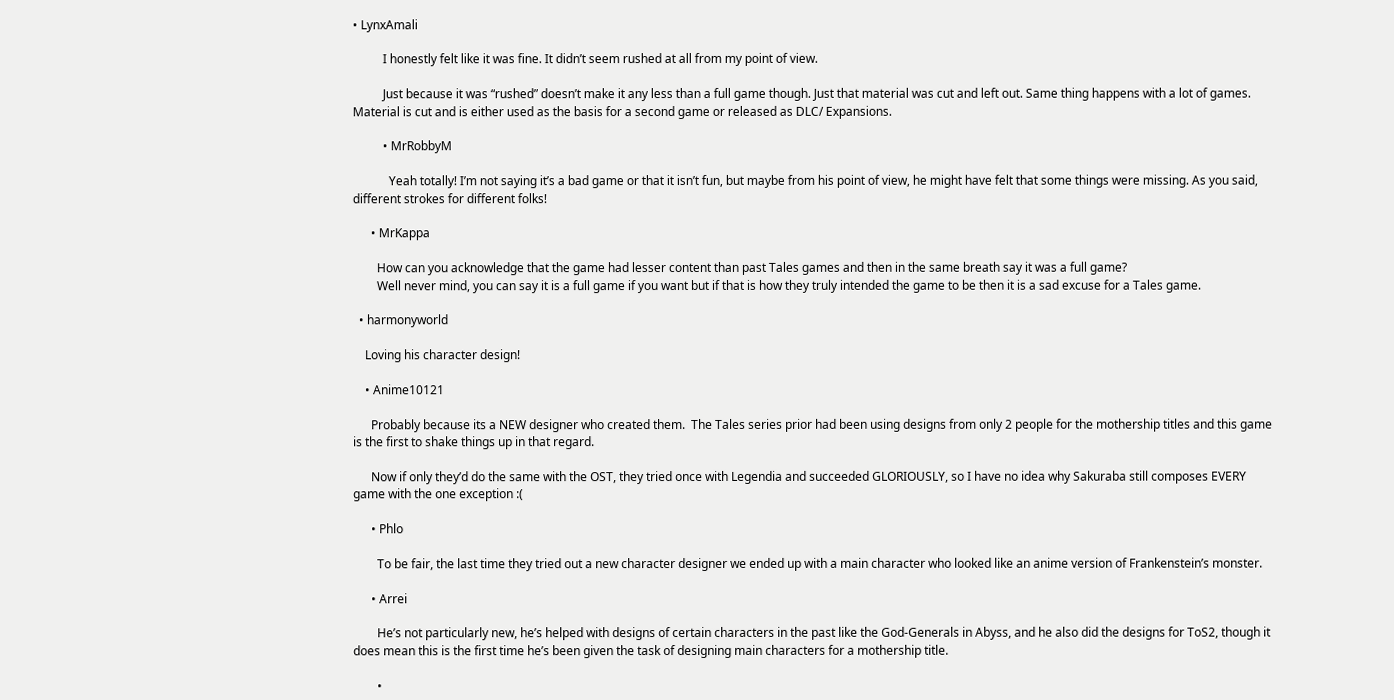• LynxAmali

          I honestly felt like it was fine. It didn’t seem rushed at all from my point of view.

          Just because it was “rushed” doesn’t make it any less than a full game though. Just that material was cut and left out. Same thing happens with a lot of games. Material is cut and is either used as the basis for a second game or released as DLC/ Expansions.

          • MrRobbyM

            Yeah totally! I’m not saying it’s a bad game or that it isn’t fun, but maybe from his point of view, he might have felt that some things were missing. As you said, different strokes for different folks!

      • MrKappa

        How can you acknowledge that the game had lesser content than past Tales games and then in the same breath say it was a full game?
        Well never mind, you can say it is a full game if you want but if that is how they truly intended the game to be then it is a sad excuse for a Tales game.

  • harmonyworld

    Loving his character design!

    • Anime10121

      Probably because its a NEW designer who created them.  The Tales series prior had been using designs from only 2 people for the mothership titles and this game is the first to shake things up in that regard.

      Now if only they’d do the same with the OST, they tried once with Legendia and succeeded GLORIOUSLY, so I have no idea why Sakuraba still composes EVERY game with the one exception :(

      • Phlo

        To be fair, the last time they tried out a new character designer we ended up with a main character who looked like an anime version of Frankenstein’s monster.

      • Arrei

        He’s not particularly new, he’s helped with designs of certain characters in the past like the God-Generals in Abyss, and he also did the designs for ToS2, though it does mean this is the first time he’s been given the task of designing main characters for a mothership title.

        •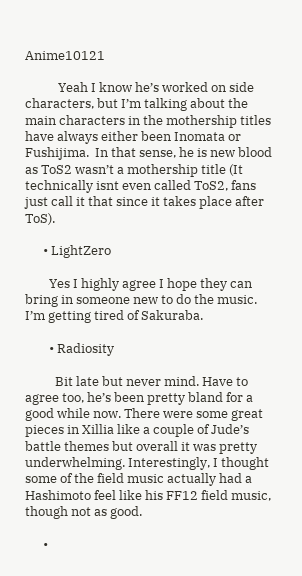Anime10121

           Yeah I know he’s worked on side characters, but I’m talking about the main characters in the mothership titles have always either been Inomata or Fushijima.  In that sense, he is new blood as ToS2 wasn’t a mothership title (It technically isnt even called ToS2, fans just call it that since it takes place after ToS).

      • LightZero

        Yes I highly agree I hope they can bring in someone new to do the music. I’m getting tired of Sakuraba.

        • Radiosity

          Bit late but never mind. Have to agree too, he’s been pretty bland for a good while now. There were some great pieces in Xillia like a couple of Jude’s battle themes but overall it was pretty underwhelming. Interestingly, I thought some of the field music actually had a Hashimoto feel like his FF12 field music, though not as good.

      •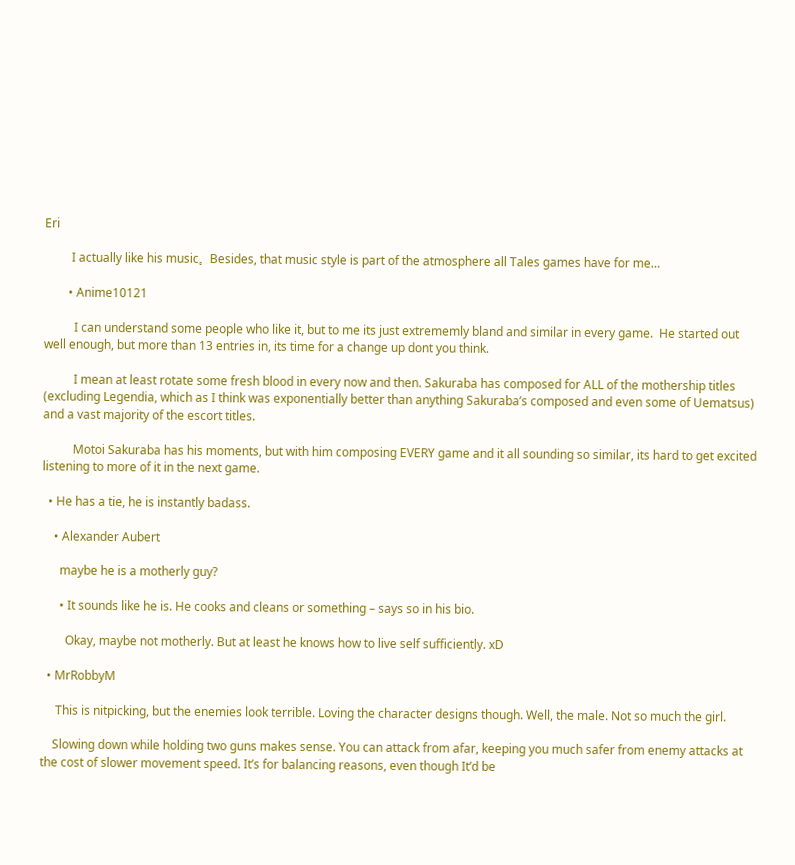Eri

         I actually like his music。Besides, that music style is part of the atmosphere all Tales games have for me…

        • Anime10121

          I can understand some people who like it, but to me its just extrememly bland and similar in every game.  He started out well enough, but more than 13 entries in, its time for a change up dont you think.

          I mean at least rotate some fresh blood in every now and then. Sakuraba has composed for ALL of the mothership titles (excluding Legendia, which as I think was exponentially better than anything Sakuraba’s composed and even some of Uematsus) and a vast majority of the escort titles.

          Motoi Sakuraba has his moments, but with him composing EVERY game and it all sounding so similar, its hard to get excited listening to more of it in the next game.

  • He has a tie, he is instantly badass.

    • Alexander Aubert

      maybe he is a motherly guy?

      • It sounds like he is. He cooks and cleans or something – says so in his bio.

        Okay, maybe not motherly. But at least he knows how to live self sufficiently. xD

  • MrRobbyM

     This is nitpicking, but the enemies look terrible. Loving the character designs though. Well, the male. Not so much the girl.

    Slowing down while holding two guns makes sense. You can attack from afar, keeping you much safer from enemy attacks at the cost of slower movement speed. It’s for balancing reasons, even though It’d be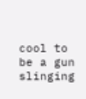cool to be a gun slinging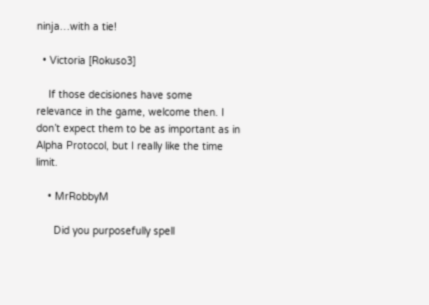ninja…with a tie!

  • Victoria [Rokuso3]

    If those decisiones have some relevance in the game, welcome then. I don’t expect them to be as important as in Alpha Protocol, but I really like the time limit.

    • MrRobbyM

      Did you purposefully spell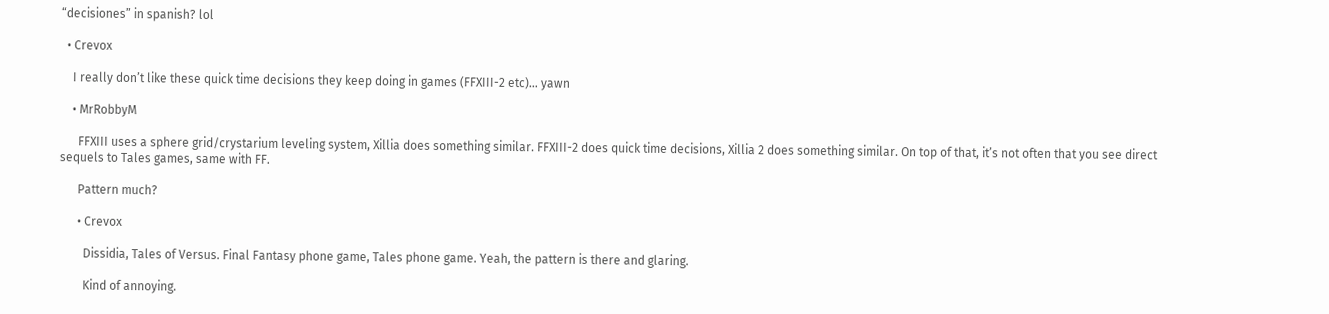“decisiones” in spanish? lol

  • Crevox

    I really don’t like these quick time decisions they keep doing in games (FFXIII-2 etc)… yawn

    • MrRobbyM

      FFXIII uses a sphere grid/crystarium leveling system, Xillia does something similar. FFXIII-2 does quick time decisions, Xillia 2 does something similar. On top of that, it’s not often that you see direct sequels to Tales games, same with FF.

      Pattern much?

      • Crevox

        Dissidia, Tales of Versus. Final Fantasy phone game, Tales phone game. Yeah, the pattern is there and glaring.

        Kind of annoying.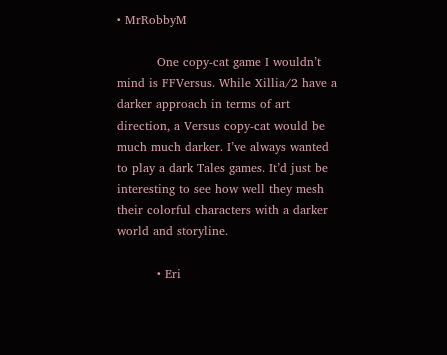• MrRobbyM

          One copy-cat game I wouldn’t mind is FFVersus. While Xillia/2 have a darker approach in terms of art direction, a Versus copy-cat would be much much darker. I’ve always wanted to play a dark Tales games. It’d just be interesting to see how well they mesh their colorful characters with a darker world and storyline.

          • Eri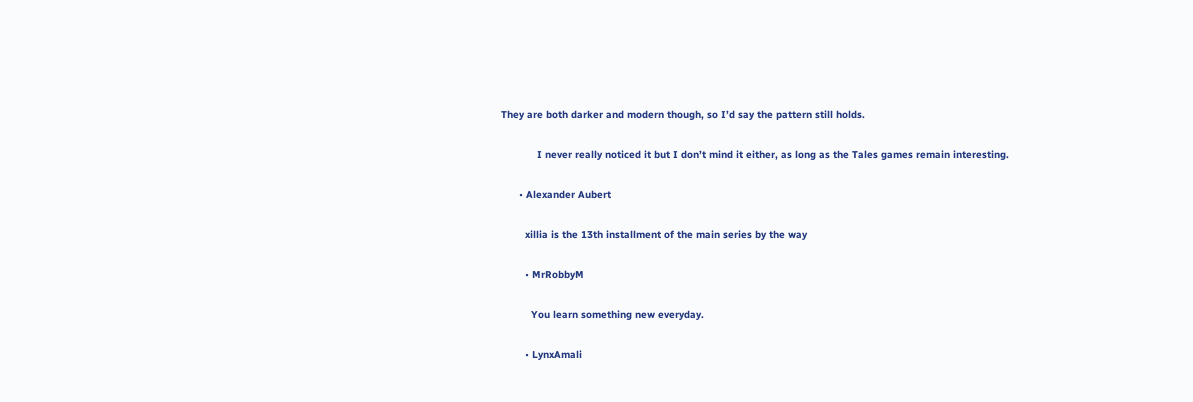They are both darker and modern though, so I’d say the pattern still holds.

            I never really noticed it but I don’t mind it either, as long as the Tales games remain interesting.

      • Alexander Aubert

        xillia is the 13th installment of the main series by the way

        • MrRobbyM

          You learn something new everyday.

        • LynxAmali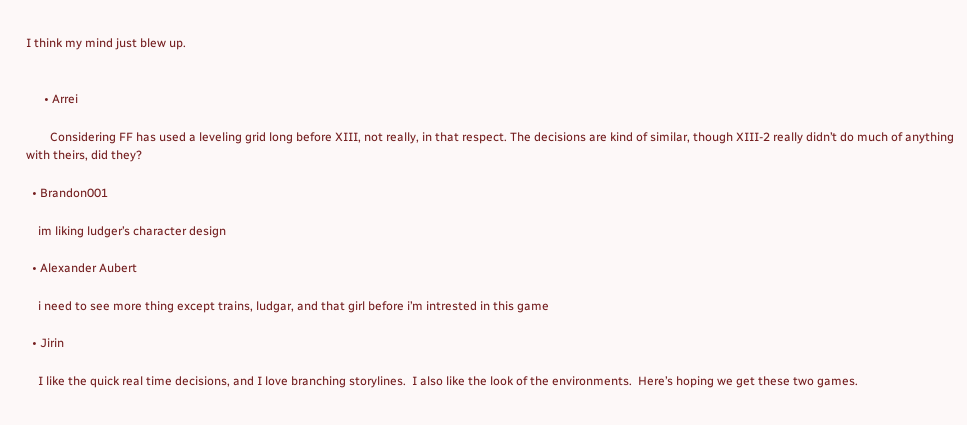I think my mind just blew up.


      • Arrei

        Considering FF has used a leveling grid long before XIII, not really, in that respect. The decisions are kind of similar, though XIII-2 really didn’t do much of anything with theirs, did they?

  • Brandon001

    im liking ludger’s character design

  • Alexander Aubert

    i need to see more thing except trains, ludgar, and that girl before i’m intrested in this game

  • Jirin

    I like the quick real time decisions, and I love branching storylines.  I also like the look of the environments.  Here’s hoping we get these two games.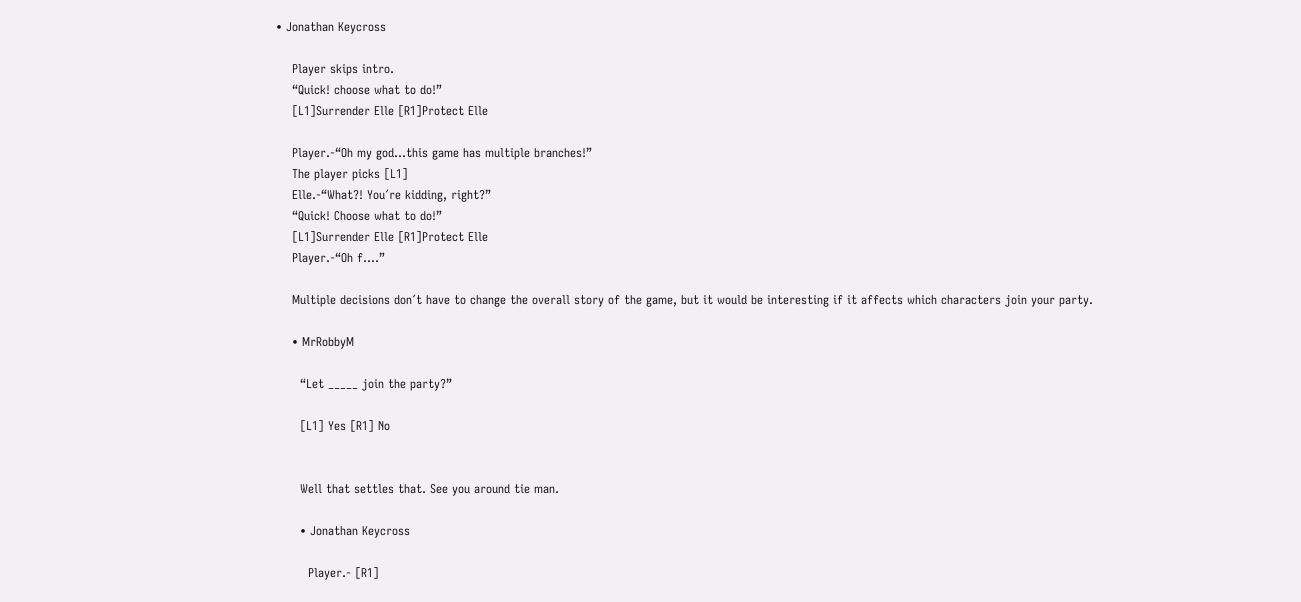• Jonathan Keycross

    Player skips intro.
    “Quick! choose what to do!”
    [L1]Surrender Elle [R1]Protect Elle

    Player.-“Oh my god…this game has multiple branches!”
    The player picks [L1]
    Elle.-“What?! You´re kidding, right?”
    “Quick! Choose what to do!”
    [L1]Surrender Elle [R1]Protect Elle
    Player.-“Oh f….”

    Multiple decisions don´t have to change the overall story of the game, but it would be interesting if it affects which characters join your party.

    • MrRobbyM

      “Let _____ join the party?”

      [L1] Yes [R1] No


      Well that settles that. See you around tie man.

      • Jonathan Keycross

        Player.- [R1]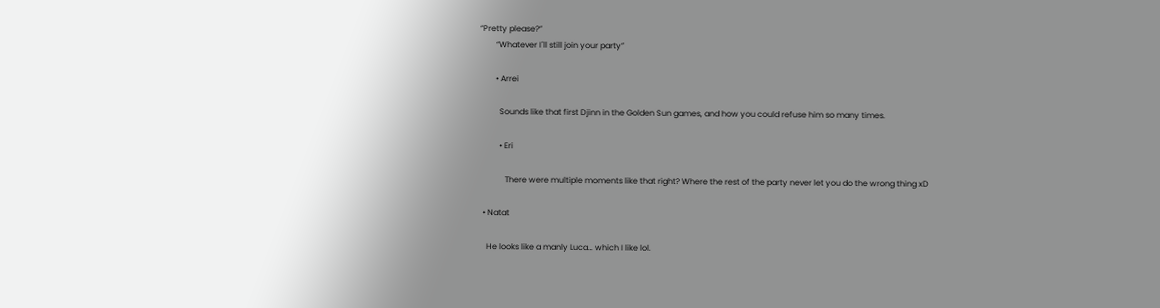“Pretty please?”
        “Whatever I´ll still join your party”

        • Arrei

          Sounds like that first Djinn in the Golden Sun games, and how you could refuse him so many times.

          • Eri

             There were multiple moments like that right? Where the rest of the party never let you do the wrong thing xD

  • Natat

    He looks like a manly Luca… which I like lol.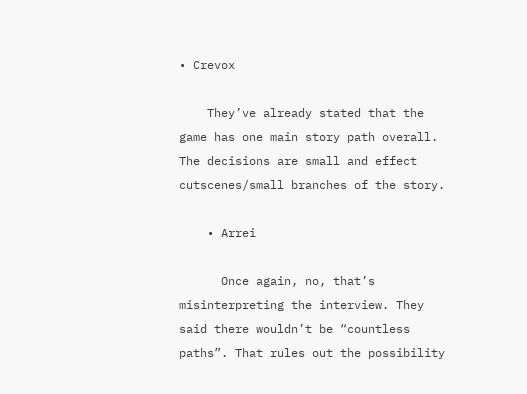• Crevox

    They’ve already stated that the game has one main story path overall. The decisions are small and effect cutscenes/small branches of the story.

    • Arrei

      Once again, no, that’s misinterpreting the interview. They said there wouldn’t be “countless paths”. That rules out the possibility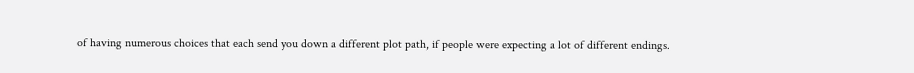of having numerous choices that each send you down a different plot path, if people were expecting a lot of different endings.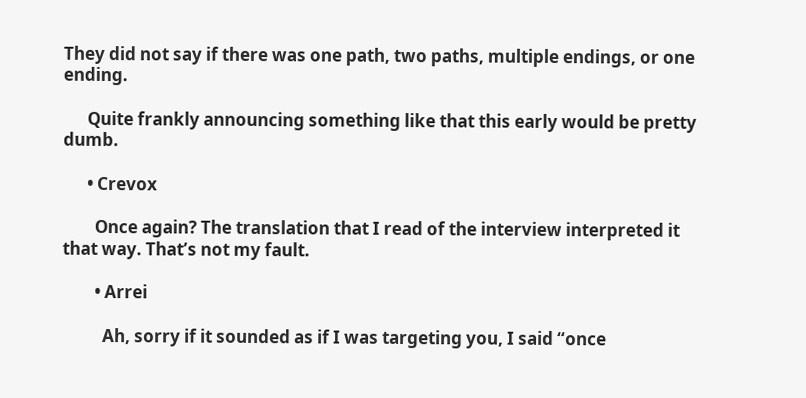They did not say if there was one path, two paths, multiple endings, or one ending.

      Quite frankly announcing something like that this early would be pretty dumb.

      • Crevox

        Once again? The translation that I read of the interview interpreted it that way. That’s not my fault.

        • Arrei

          Ah, sorry if it sounded as if I was targeting you, I said “once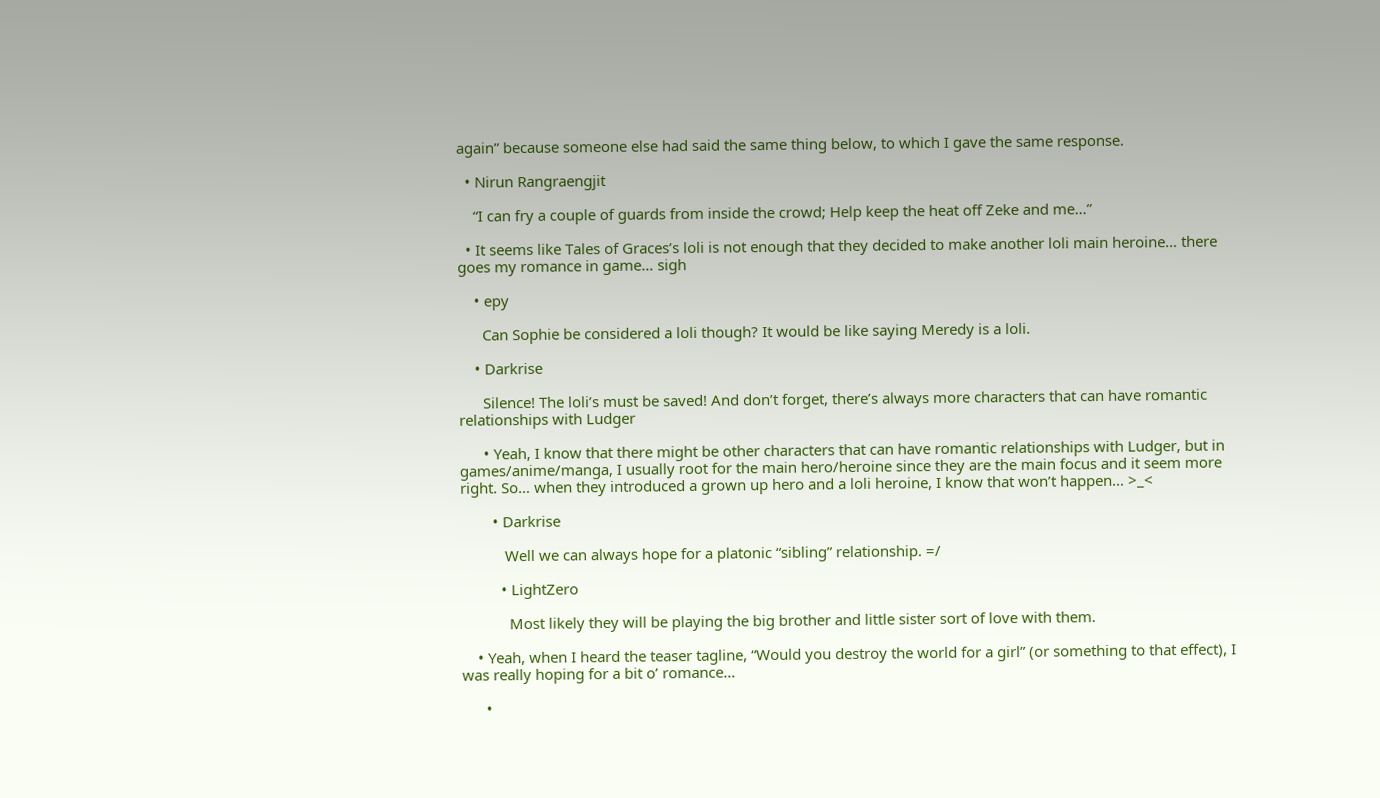again” because someone else had said the same thing below, to which I gave the same response.

  • Nirun Rangraengjit

    “I can fry a couple of guards from inside the crowd; Help keep the heat off Zeke and me…”

  • It seems like Tales of Graces’s loli is not enough that they decided to make another loli main heroine… there goes my romance in game… sigh

    • epy

      Can Sophie be considered a loli though? It would be like saying Meredy is a loli.

    • Darkrise

      Silence! The loli’s must be saved! And don’t forget, there’s always more characters that can have romantic relationships with Ludger

      • Yeah, I know that there might be other characters that can have romantic relationships with Ludger, but in games/anime/manga, I usually root for the main hero/heroine since they are the main focus and it seem more right. So… when they introduced a grown up hero and a loli heroine, I know that won’t happen… >_<

        • Darkrise

           Well we can always hope for a platonic “sibling” relationship. =/

          • LightZero

            Most likely they will be playing the big brother and little sister sort of love with them.

    • Yeah, when I heard the teaser tagline, “Would you destroy the world for a girl” (or something to that effect), I was really hoping for a bit o’ romance…

      •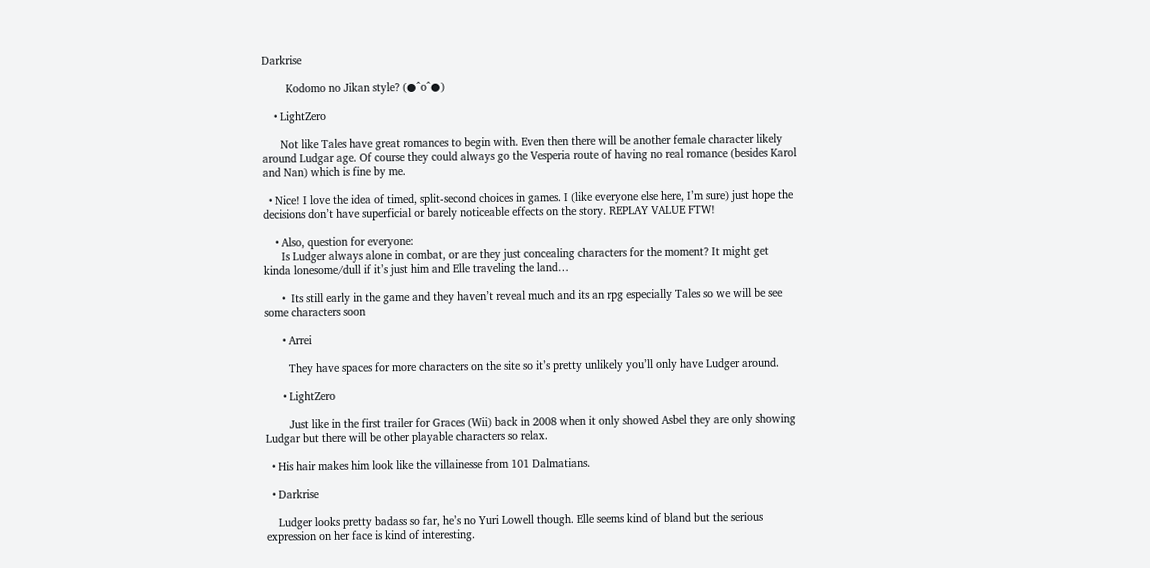Darkrise

        Kodomo no Jikan style? (●^o^●)

    • LightZero

      Not like Tales have great romances to begin with. Even then there will be another female character likely around Ludgar age. Of course they could always go the Vesperia route of having no real romance (besides Karol and Nan) which is fine by me.

  • Nice! I love the idea of timed, split-second choices in games. I (like everyone else here, I’m sure) just hope the decisions don’t have superficial or barely noticeable effects on the story. REPLAY VALUE FTW!

    • Also, question for everyone:
      Is Ludger always alone in combat, or are they just concealing characters for the moment? It might get kinda lonesome/dull if it’s just him and Elle traveling the land…

      •  Its still early in the game and they haven’t reveal much and its an rpg especially Tales so we will be see some characters soon

      • Arrei

        They have spaces for more characters on the site so it’s pretty unlikely you’ll only have Ludger around.

      • LightZero

        Just like in the first trailer for Graces (Wii) back in 2008 when it only showed Asbel they are only showing Ludgar but there will be other playable characters so relax.

  • His hair makes him look like the villainesse from 101 Dalmatians.

  • Darkrise

    Ludger looks pretty badass so far, he’s no Yuri Lowell though. Elle seems kind of bland but the serious expression on her face is kind of interesting.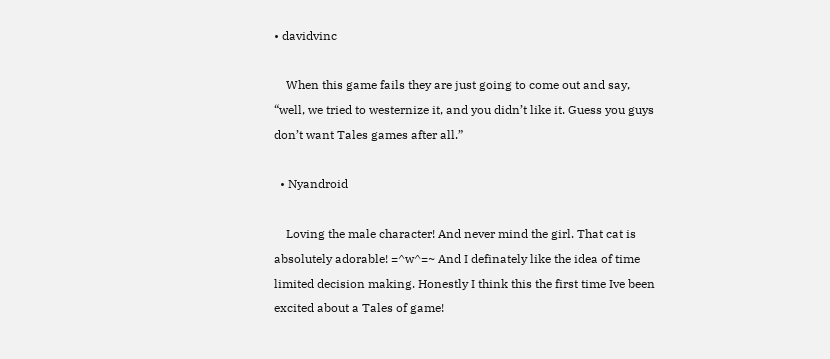• davidvinc

    When this game fails they are just going to come out and say, “well, we tried to westernize it, and you didn’t like it. Guess you guys don’t want Tales games after all.”

  • Nyandroid

    Loving the male character! And never mind the girl. That cat is absolutely adorable! =^w^=~ And I definately like the idea of time limited decision making. Honestly I think this the first time Ive been excited about a Tales of game!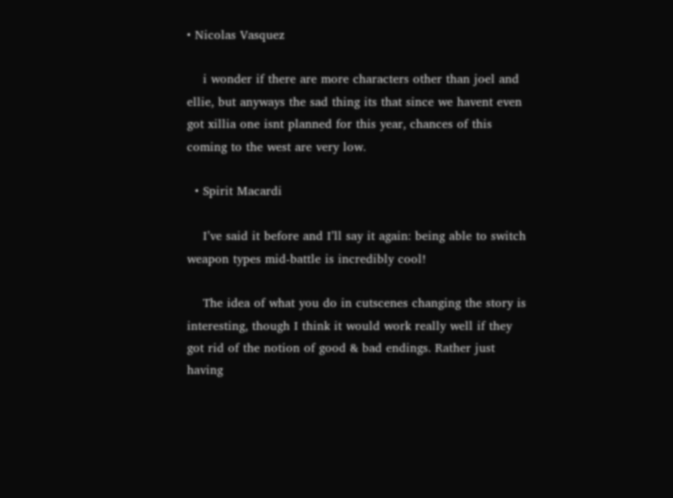• Nicolas Vasquez

    i wonder if there are more characters other than joel and ellie, but anyways the sad thing its that since we havent even got xillia one isnt planned for this year, chances of this coming to the west are very low.

  • Spirit Macardi

    I’ve said it before and I’ll say it again: being able to switch weapon types mid-battle is incredibly cool!

    The idea of what you do in cutscenes changing the story is interesting, though I think it would work really well if they got rid of the notion of good & bad endings. Rather just having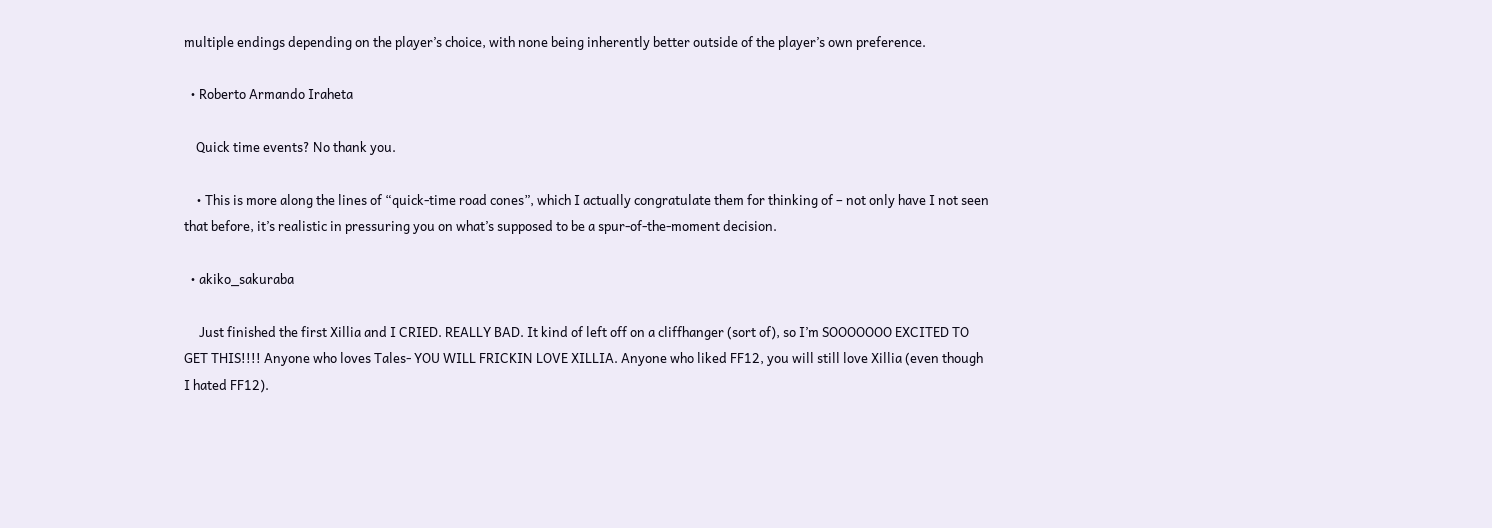multiple endings depending on the player’s choice, with none being inherently better outside of the player’s own preference.

  • Roberto Armando Iraheta

    Quick time events? No thank you.

    • This is more along the lines of “quick-time road cones”, which I actually congratulate them for thinking of – not only have I not seen that before, it’s realistic in pressuring you on what’s supposed to be a spur-of-the-moment decision.

  • akiko_sakuraba

     Just finished the first Xillia and I CRIED. REALLY BAD. It kind of left off on a cliffhanger (sort of), so I’m SOOOOOOO EXCITED TO GET THIS!!!! Anyone who loves Tales- YOU WILL FRICKIN LOVE XILLIA. Anyone who liked FF12, you will still love Xillia (even though I hated FF12).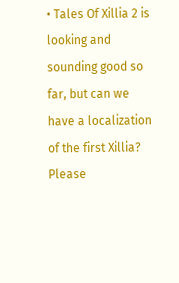• Tales Of Xillia 2 is looking and sounding good so far, but can we have a localization of the first Xillia? Please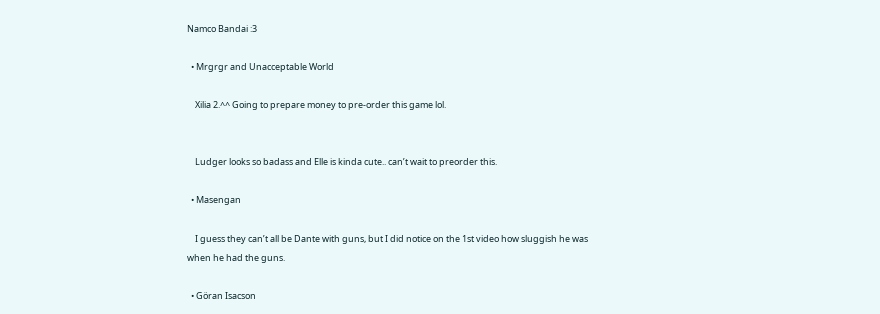Namco Bandai :3

  • Mrgrgr and Unacceptable World

    Xilia 2.^^ Going to prepare money to pre-order this game lol.


    Ludger looks so badass and Elle is kinda cute.. can’t wait to preorder this.

  • Masengan

    I guess they can’t all be Dante with guns, but I did notice on the 1st video how sluggish he was when he had the guns.

  • Göran Isacson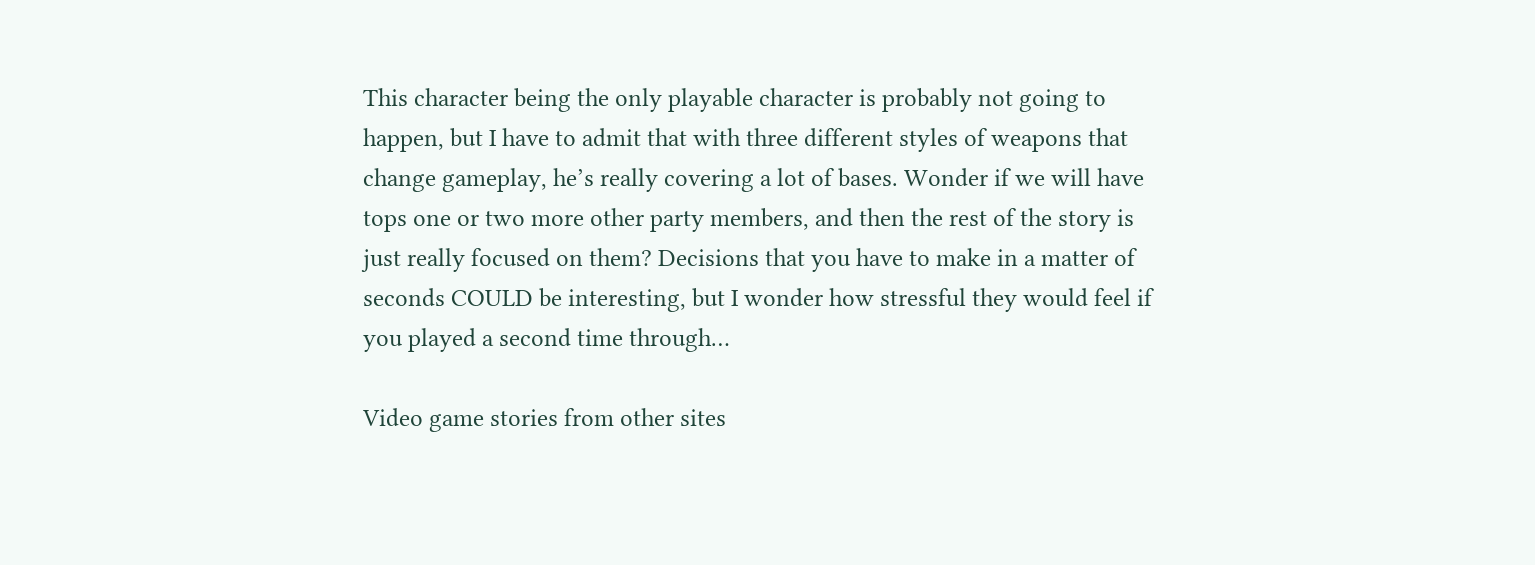This character being the only playable character is probably not going to happen, but I have to admit that with three different styles of weapons that change gameplay, he’s really covering a lot of bases. Wonder if we will have tops one or two more other party members, and then the rest of the story is just really focused on them? Decisions that you have to make in a matter of seconds COULD be interesting, but I wonder how stressful they would feel if you played a second time through…

Video game stories from other sites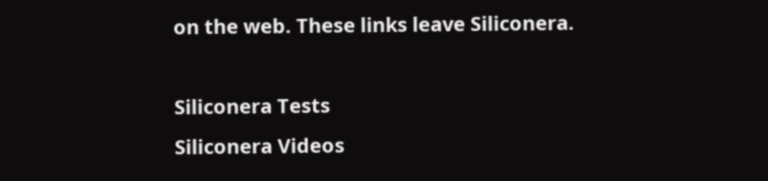on the web. These links leave Siliconera.

Siliconera Tests
Siliconera Videos